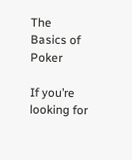The Basics of Poker

If you’re looking for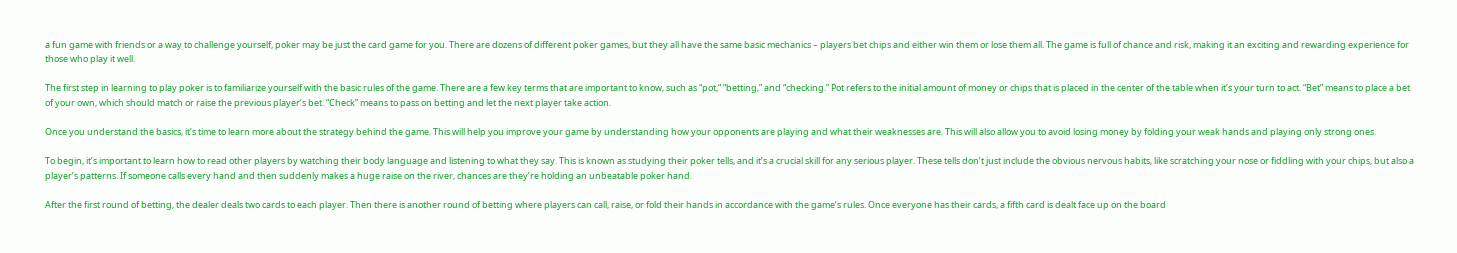a fun game with friends or a way to challenge yourself, poker may be just the card game for you. There are dozens of different poker games, but they all have the same basic mechanics – players bet chips and either win them or lose them all. The game is full of chance and risk, making it an exciting and rewarding experience for those who play it well.

The first step in learning to play poker is to familiarize yourself with the basic rules of the game. There are a few key terms that are important to know, such as “pot,” “betting,” and “checking.” Pot refers to the initial amount of money or chips that is placed in the center of the table when it’s your turn to act. “Bet” means to place a bet of your own, which should match or raise the previous player’s bet. “Check” means to pass on betting and let the next player take action.

Once you understand the basics, it’s time to learn more about the strategy behind the game. This will help you improve your game by understanding how your opponents are playing and what their weaknesses are. This will also allow you to avoid losing money by folding your weak hands and playing only strong ones.

To begin, it’s important to learn how to read other players by watching their body language and listening to what they say. This is known as studying their poker tells, and it’s a crucial skill for any serious player. These tells don’t just include the obvious nervous habits, like scratching your nose or fiddling with your chips, but also a player’s patterns. If someone calls every hand and then suddenly makes a huge raise on the river, chances are they’re holding an unbeatable poker hand.

After the first round of betting, the dealer deals two cards to each player. Then there is another round of betting where players can call, raise, or fold their hands in accordance with the game’s rules. Once everyone has their cards, a fifth card is dealt face up on the board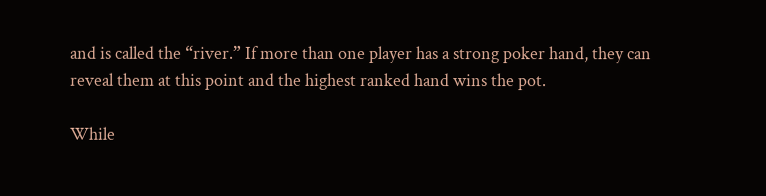and is called the “river.” If more than one player has a strong poker hand, they can reveal them at this point and the highest ranked hand wins the pot.

While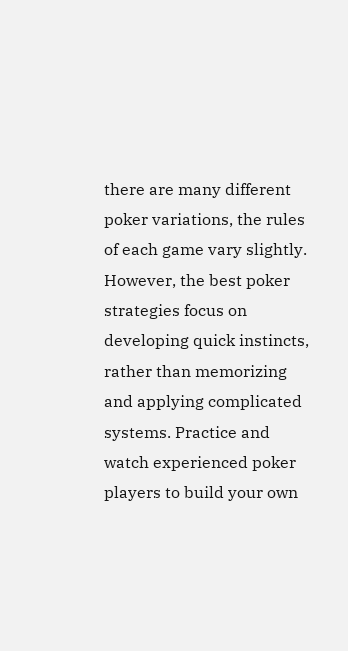there are many different poker variations, the rules of each game vary slightly. However, the best poker strategies focus on developing quick instincts, rather than memorizing and applying complicated systems. Practice and watch experienced poker players to build your own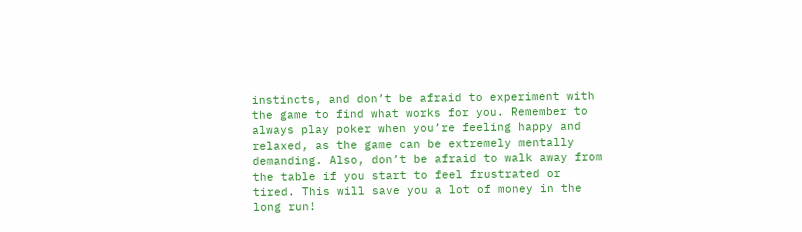instincts, and don’t be afraid to experiment with the game to find what works for you. Remember to always play poker when you’re feeling happy and relaxed, as the game can be extremely mentally demanding. Also, don’t be afraid to walk away from the table if you start to feel frustrated or tired. This will save you a lot of money in the long run!